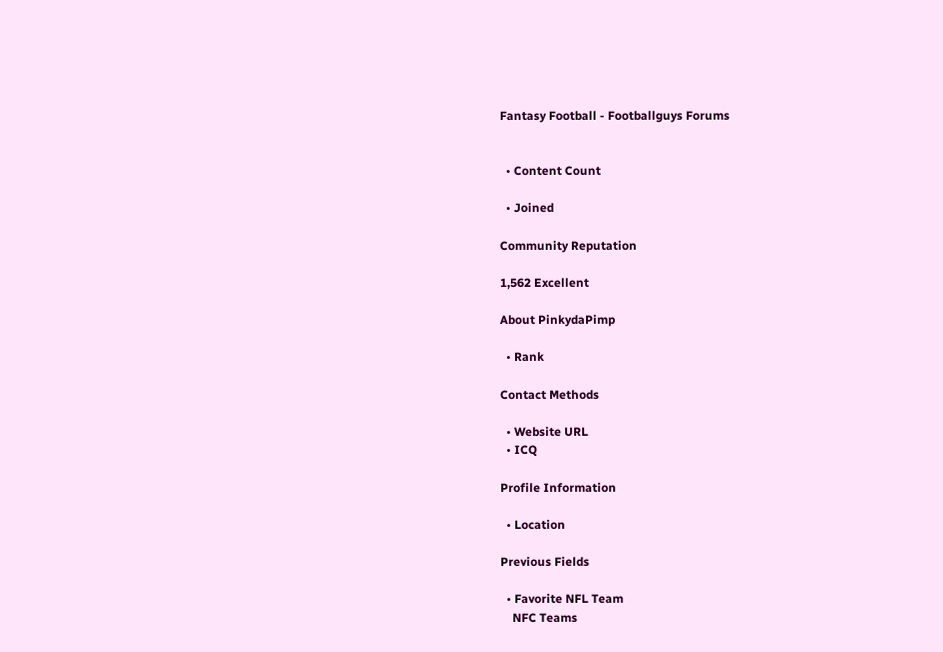Fantasy Football - Footballguys Forums


  • Content Count

  • Joined

Community Reputation

1,562 Excellent

About PinkydaPimp

  • Rank

Contact Methods

  • Website URL
  • ICQ

Profile Information

  • Location

Previous Fields

  • Favorite NFL Team
    NFC Teams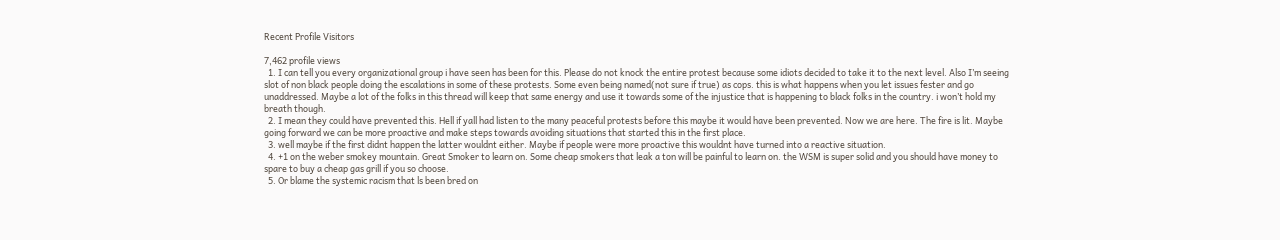Recent Profile Visitors

7,462 profile views
  1. I can tell you every organizational group i have seen has been for this. Please do not knock the entire protest because some idiots decided to take it to the next level. Also I’m seeing slot of non black people doing the escalations in some of these protests. Some even being named(not sure if true) as cops. this is what happens when you let issues fester and go unaddressed. Maybe a lot of the folks in this thread will keep that same energy and use it towards some of the injustice that is happening to black folks in the country. i won’t hold my breath though.
  2. I mean they could have prevented this. Hell if yall had listen to the many peaceful protests before this maybe it would have been prevented. Now we are here. The fire is lit. Maybe going forward we can be more proactive and make steps towards avoiding situations that started this in the first place.
  3. well maybe if the first didnt happen the latter wouldnt either. Maybe if people were more proactive this wouldnt have turned into a reactive situation.
  4. +1 on the weber smokey mountain. Great Smoker to learn on. Some cheap smokers that leak a ton will be painful to learn on. the WSM is super solid and you should have money to spare to buy a cheap gas grill if you so choose.
  5. Or blame the systemic racism that ls been bred on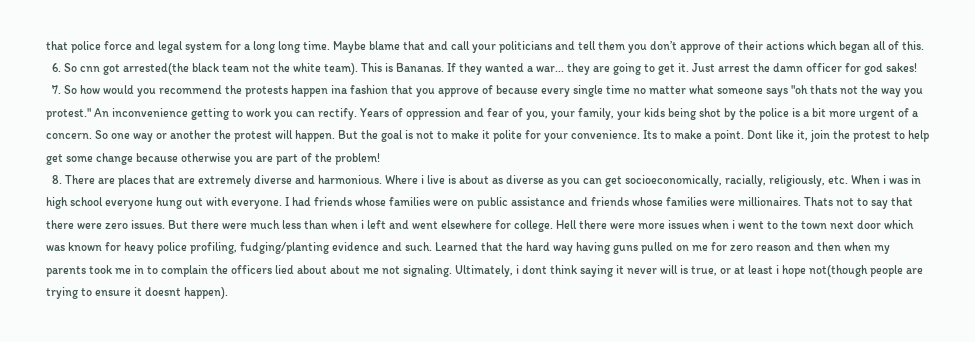that police force and legal system for a long long time. Maybe blame that and call your politicians and tell them you don’t approve of their actions which began all of this.
  6. So cnn got arrested(the black team not the white team). This is Bananas. If they wanted a war... they are going to get it. Just arrest the damn officer for god sakes!
  7. So how would you recommend the protests happen ina fashion that you approve of because every single time no matter what someone says "oh thats not the way you protest." An inconvenience getting to work you can rectify. Years of oppression and fear of you, your family, your kids being shot by the police is a bit more urgent of a concern. So one way or another the protest will happen. But the goal is not to make it polite for your convenience. Its to make a point. Dont like it, join the protest to help get some change because otherwise you are part of the problem!
  8. There are places that are extremely diverse and harmonious. Where i live is about as diverse as you can get socioeconomically, racially, religiously, etc. When i was in high school everyone hung out with everyone. I had friends whose families were on public assistance and friends whose families were millionaires. Thats not to say that there were zero issues. But there were much less than when i left and went elsewhere for college. Hell there were more issues when i went to the town next door which was known for heavy police profiling, fudging/planting evidence and such. Learned that the hard way having guns pulled on me for zero reason and then when my parents took me in to complain the officers lied about about me not signaling. Ultimately, i dont think saying it never will is true, or at least i hope not(though people are trying to ensure it doesnt happen).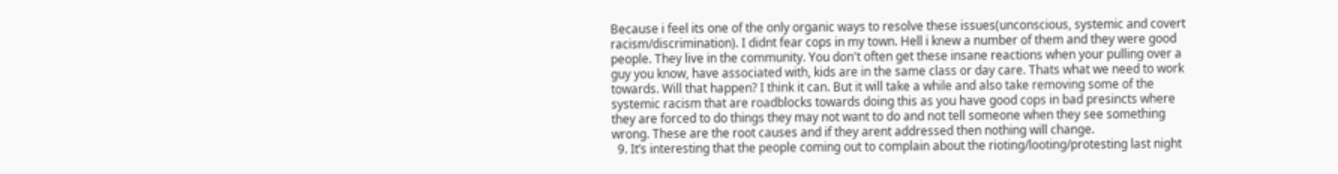Because i feel its one of the only organic ways to resolve these issues(unconscious, systemic and covert racism/discrimination). I didnt fear cops in my town. Hell i knew a number of them and they were good people. They live in the community. You don't often get these insane reactions when your pulling over a guy you know, have associated with, kids are in the same class or day care. Thats what we need to work towards. Will that happen? I think it can. But it will take a while and also take removing some of the systemic racism that are roadblocks towards doing this as you have good cops in bad presincts where they are forced to do things they may not want to do and not tell someone when they see something wrong. These are the root causes and if they arent addressed then nothing will change.
  9. It’s interesting that the people coming out to complain about the rioting/looting/protesting last night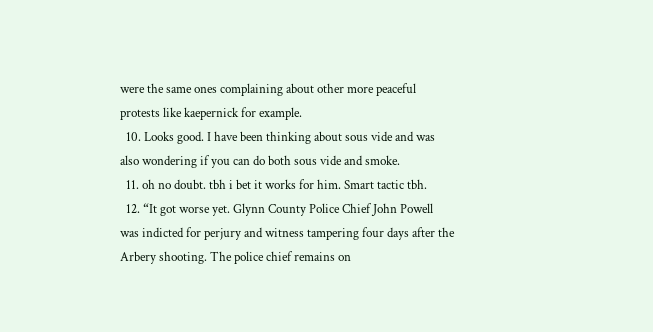were the same ones complaining about other more peaceful protests like kaepernick for example.
  10. Looks good. I have been thinking about sous vide and was also wondering if you can do both sous vide and smoke.
  11. oh no doubt. tbh i bet it works for him. Smart tactic tbh.
  12. “It got worse yet. Glynn County Police Chief John Powell was indicted for perjury and witness tampering four days after the Arbery shooting. The police chief remains on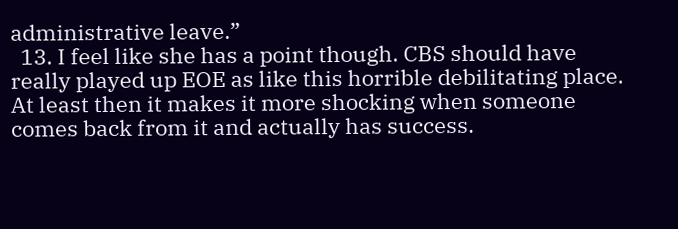administrative leave.”
  13. I feel like she has a point though. CBS should have really played up EOE as like this horrible debilitating place. At least then it makes it more shocking when someone comes back from it and actually has success.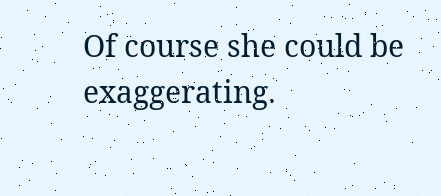Of course she could be exaggerating.